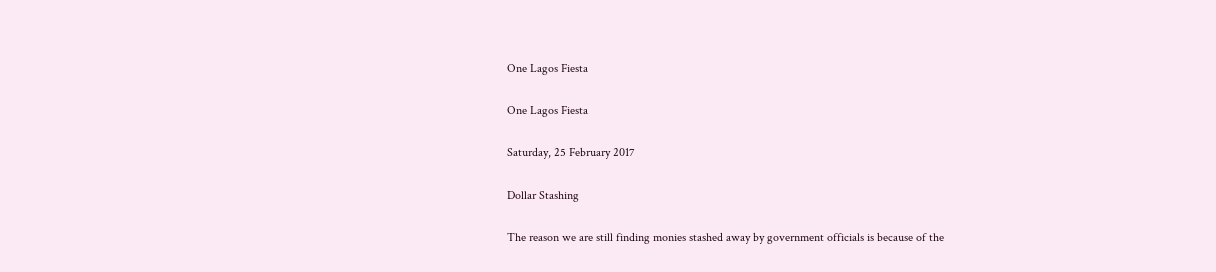One Lagos Fiesta

One Lagos Fiesta

Saturday, 25 February 2017

Dollar Stashing

The reason we are still finding monies stashed away by government officials is because of the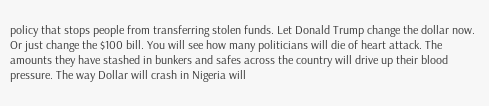policy that stops people from transferring stolen funds. Let Donald Trump change the dollar now. Or just change the $100 bill. You will see how many politicians will die of heart attack. The amounts they have stashed in bunkers and safes across the country will drive up their blood pressure. The way Dollar will crash in Nigeria will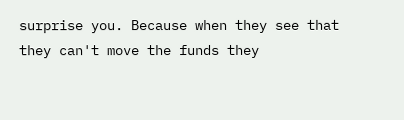surprise you. Because when they see that they can't move the funds they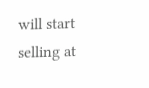will start selling at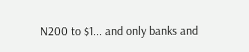N200 to $1... and only banks and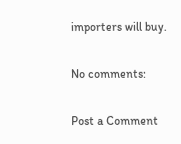importers will buy.

No comments:

Post a Comment